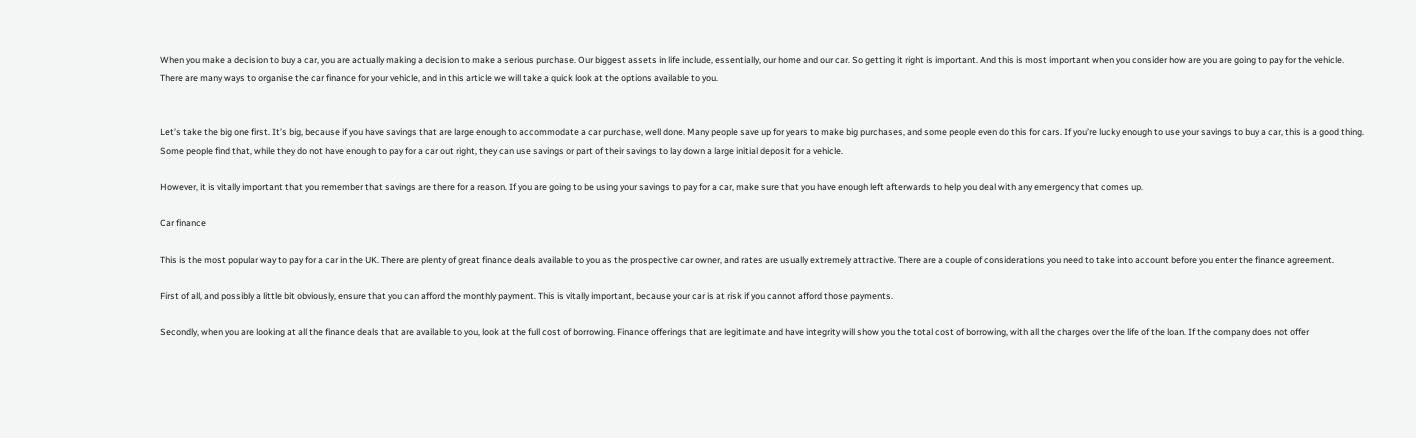When you make a decision to buy a car, you are actually making a decision to make a serious purchase. Our biggest assets in life include, essentially, our home and our car. So getting it right is important. And this is most important when you consider how are you are going to pay for the vehicle. There are many ways to organise the car finance for your vehicle, and in this article we will take a quick look at the options available to you.


Let’s take the big one first. It’s big, because if you have savings that are large enough to accommodate a car purchase, well done. Many people save up for years to make big purchases, and some people even do this for cars. If you’re lucky enough to use your savings to buy a car, this is a good thing. Some people find that, while they do not have enough to pay for a car out right, they can use savings or part of their savings to lay down a large initial deposit for a vehicle.

However, it is vitally important that you remember that savings are there for a reason. If you are going to be using your savings to pay for a car, make sure that you have enough left afterwards to help you deal with any emergency that comes up.

Car finance

This is the most popular way to pay for a car in the UK. There are plenty of great finance deals available to you as the prospective car owner, and rates are usually extremely attractive. There are a couple of considerations you need to take into account before you enter the finance agreement.

First of all, and possibly a little bit obviously, ensure that you can afford the monthly payment. This is vitally important, because your car is at risk if you cannot afford those payments.

Secondly, when you are looking at all the finance deals that are available to you, look at the full cost of borrowing. Finance offerings that are legitimate and have integrity will show you the total cost of borrowing, with all the charges over the life of the loan. If the company does not offer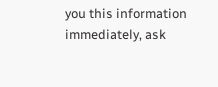you this information immediately, ask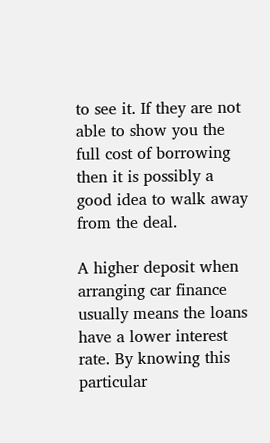to see it. If they are not able to show you the full cost of borrowing then it is possibly a good idea to walk away from the deal.

A higher deposit when arranging car finance usually means the loans have a lower interest rate. By knowing this particular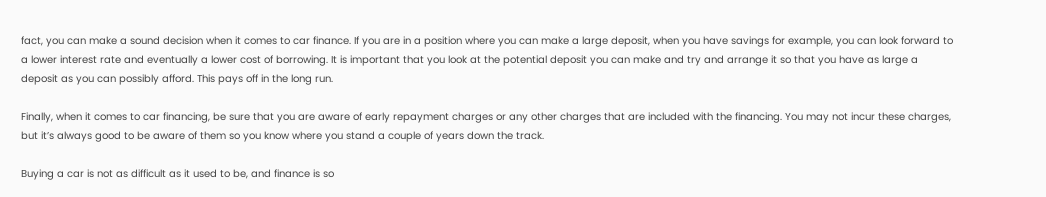fact, you can make a sound decision when it comes to car finance. If you are in a position where you can make a large deposit, when you have savings for example, you can look forward to a lower interest rate and eventually a lower cost of borrowing. It is important that you look at the potential deposit you can make and try and arrange it so that you have as large a deposit as you can possibly afford. This pays off in the long run.

Finally, when it comes to car financing, be sure that you are aware of early repayment charges or any other charges that are included with the financing. You may not incur these charges, but it’s always good to be aware of them so you know where you stand a couple of years down the track.

Buying a car is not as difficult as it used to be, and finance is so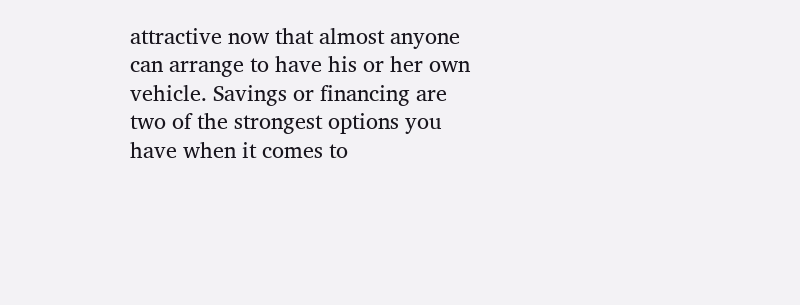attractive now that almost anyone can arrange to have his or her own vehicle. Savings or financing are two of the strongest options you have when it comes to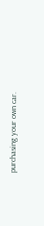purchasing your own car.